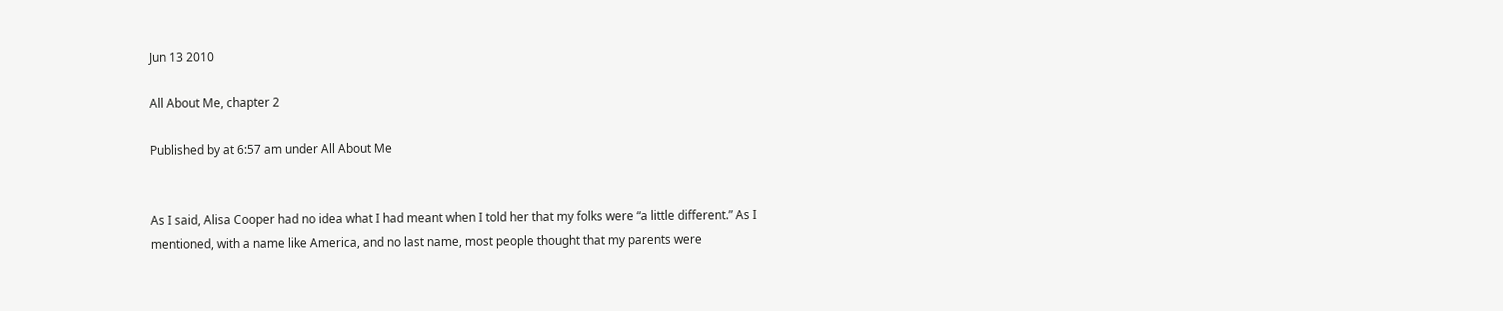Jun 13 2010

All About Me, chapter 2

Published by at 6:57 am under All About Me


As I said, Alisa Cooper had no idea what I had meant when I told her that my folks were “a little different.” As I mentioned, with a name like America, and no last name, most people thought that my parents were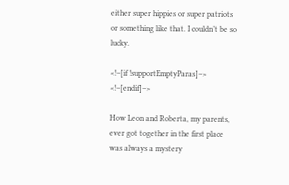either super hippies or super patriots or something like that. I couldn’t be so lucky.

<!–[if !supportEmptyParas]–> <!–[endif]–>

How Leon and Roberta, my parents, ever got together in the first place was always a mystery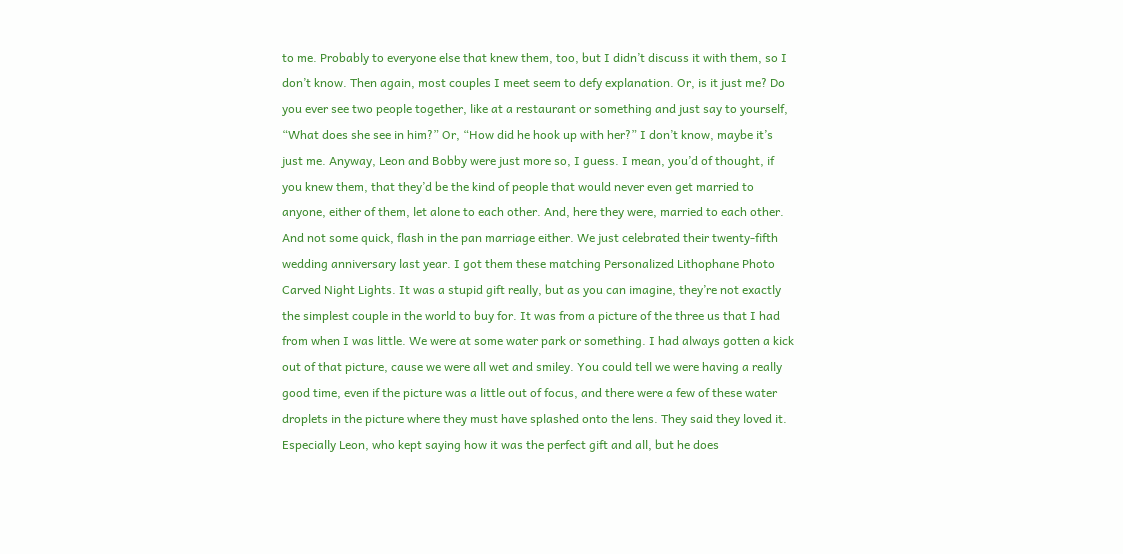to me. Probably to everyone else that knew them, too, but I didn’t discuss it with them, so I don’t know. Then again, most couples I meet seem to defy explanation. Or, is it just me? Do you ever see two people together, like at a restaurant or something and just say to yourself, “What does she see in him?” Or, “How did he hook up with her?” I don’t know, maybe it’s just me. Anyway, Leon and Bobby were just more so, I guess. I mean, you’d of thought, if you knew them, that they’d be the kind of people that would never even get married to anyone, either of them, let alone to each other. And, here they were, married to each other. And not some quick, flash in the pan marriage either. We just celebrated their twenty-fifth wedding anniversary last year. I got them these matching Personalized Lithophane Photo Carved Night Lights. It was a stupid gift really, but as you can imagine, they’re not exactly the simplest couple in the world to buy for. It was from a picture of the three us that I had from when I was little. We were at some water park or something. I had always gotten a kick out of that picture, cause we were all wet and smiley. You could tell we were having a really good time, even if the picture was a little out of focus, and there were a few of these water droplets in the picture where they must have splashed onto the lens. They said they loved it. Especially Leon, who kept saying how it was the perfect gift and all, but he does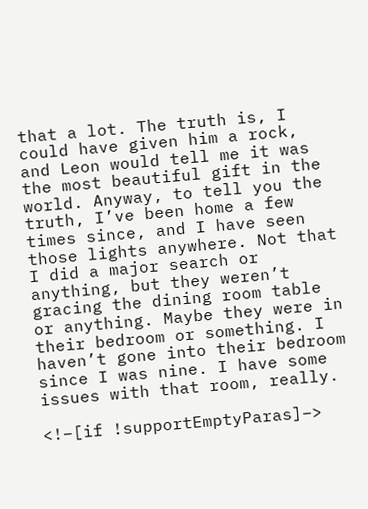that a lot. The truth is, I could have given him a rock, and Leon would tell me it was the most beautiful gift in the world. Anyway, to tell you the truth, I’ve been home a few times since, and I have seen those lights anywhere. Not that I did a major search or anything, but they weren’t gracing the dining room table or anything. Maybe they were in their bedroom or something. I haven’t gone into their bedroom since I was nine. I have some issues with that room, really.

<!–[if !supportEmptyParas]–>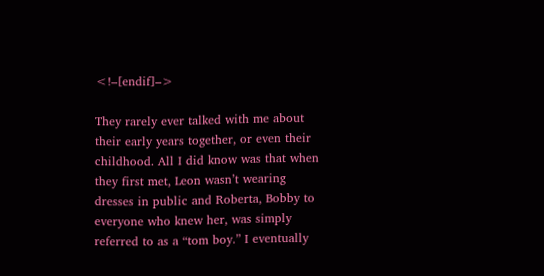<!–[endif]–>

They rarely ever talked with me about their early years together, or even their childhood. All I did know was that when they first met, Leon wasn’t wearing dresses in public and Roberta, Bobby to everyone who knew her, was simply referred to as a “tom boy.” I eventually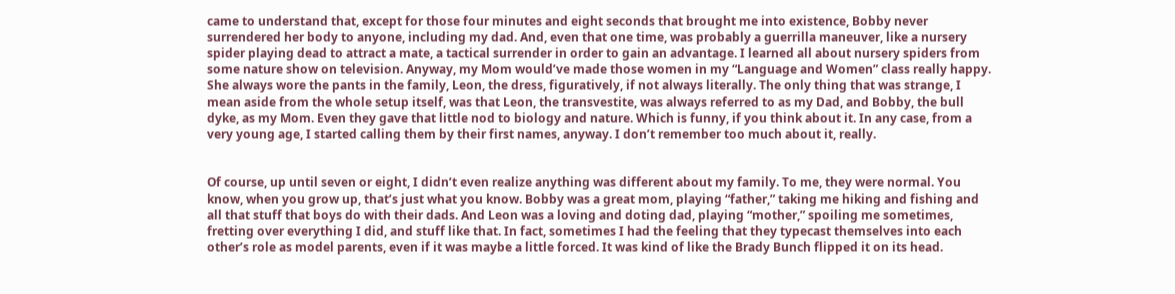came to understand that, except for those four minutes and eight seconds that brought me into existence, Bobby never surrendered her body to anyone, including my dad. And, even that one time, was probably a guerrilla maneuver, like a nursery spider playing dead to attract a mate, a tactical surrender in order to gain an advantage. I learned all about nursery spiders from some nature show on television. Anyway, my Mom would’ve made those women in my “Language and Women” class really happy. She always wore the pants in the family, Leon, the dress, figuratively, if not always literally. The only thing that was strange, I mean aside from the whole setup itself, was that Leon, the transvestite, was always referred to as my Dad, and Bobby, the bull dyke, as my Mom. Even they gave that little nod to biology and nature. Which is funny, if you think about it. In any case, from a very young age, I started calling them by their first names, anyway. I don’t remember too much about it, really.


Of course, up until seven or eight, I didn’t even realize anything was different about my family. To me, they were normal. You know, when you grow up, that’s just what you know. Bobby was a great mom, playing “father,” taking me hiking and fishing and all that stuff that boys do with their dads. And Leon was a loving and doting dad, playing “mother,” spoiling me sometimes, fretting over everything I did, and stuff like that. In fact, sometimes I had the feeling that they typecast themselves into each other’s role as model parents, even if it was maybe a little forced. It was kind of like the Brady Bunch flipped it on its head.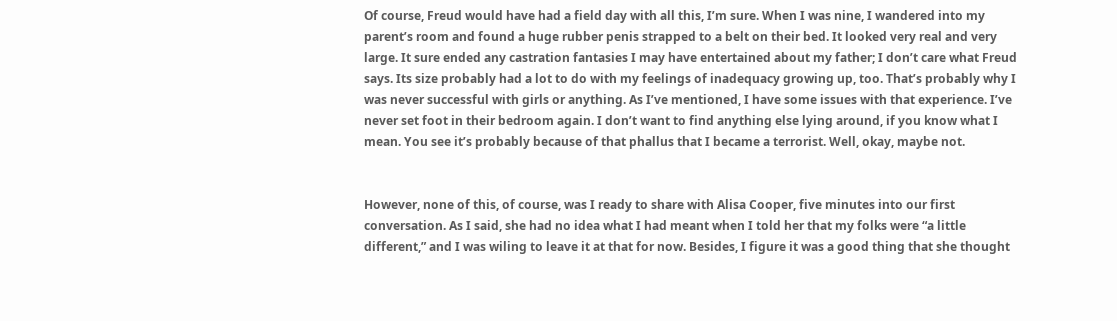Of course, Freud would have had a field day with all this, I’m sure. When I was nine, I wandered into my parent’s room and found a huge rubber penis strapped to a belt on their bed. It looked very real and very large. It sure ended any castration fantasies I may have entertained about my father; I don’t care what Freud says. Its size probably had a lot to do with my feelings of inadequacy growing up, too. That’s probably why I was never successful with girls or anything. As I’ve mentioned, I have some issues with that experience. I’ve never set foot in their bedroom again. I don’t want to find anything else lying around, if you know what I mean. You see it’s probably because of that phallus that I became a terrorist. Well, okay, maybe not.


However, none of this, of course, was I ready to share with Alisa Cooper, five minutes into our first conversation. As I said, she had no idea what I had meant when I told her that my folks were “a little different,” and I was wiling to leave it at that for now. Besides, I figure it was a good thing that she thought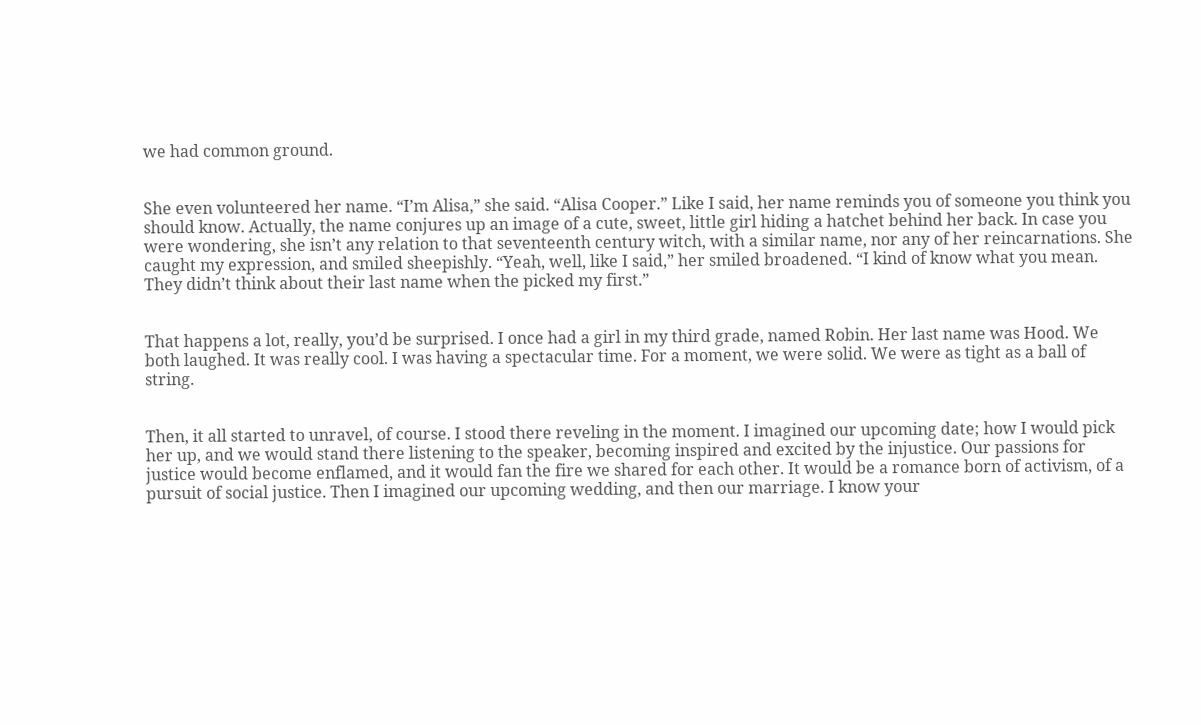we had common ground.


She even volunteered her name. “I’m Alisa,” she said. “Alisa Cooper.” Like I said, her name reminds you of someone you think you should know. Actually, the name conjures up an image of a cute, sweet, little girl hiding a hatchet behind her back. In case you were wondering, she isn’t any relation to that seventeenth century witch, with a similar name, nor any of her reincarnations. She caught my expression, and smiled sheepishly. “Yeah, well, like I said,” her smiled broadened. “I kind of know what you mean. They didn’t think about their last name when the picked my first.”


That happens a lot, really, you’d be surprised. I once had a girl in my third grade, named Robin. Her last name was Hood. We both laughed. It was really cool. I was having a spectacular time. For a moment, we were solid. We were as tight as a ball of string.


Then, it all started to unravel, of course. I stood there reveling in the moment. I imagined our upcoming date; how I would pick her up, and we would stand there listening to the speaker, becoming inspired and excited by the injustice. Our passions for justice would become enflamed, and it would fan the fire we shared for each other. It would be a romance born of activism, of a pursuit of social justice. Then I imagined our upcoming wedding, and then our marriage. I know your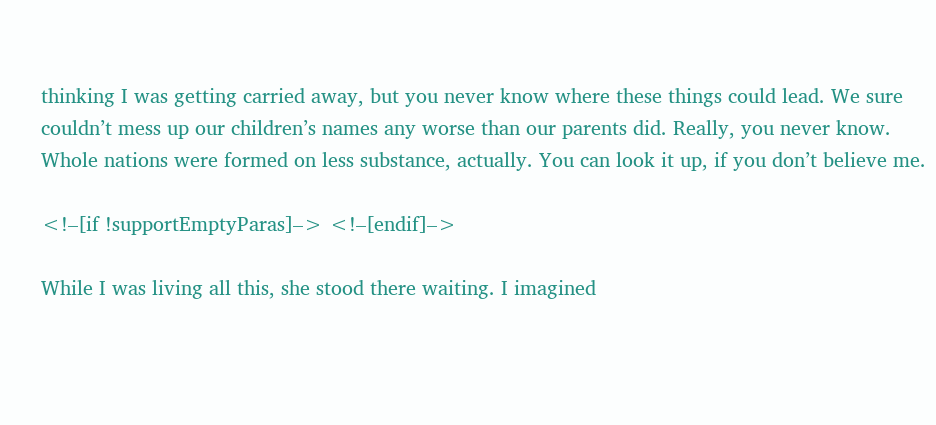thinking I was getting carried away, but you never know where these things could lead. We sure couldn’t mess up our children’s names any worse than our parents did. Really, you never know. Whole nations were formed on less substance, actually. You can look it up, if you don’t believe me.

<!–[if !supportEmptyParas]–> <!–[endif]–>

While I was living all this, she stood there waiting. I imagined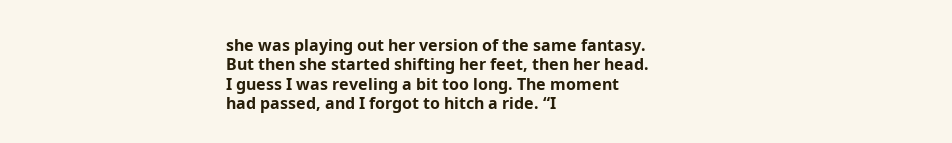she was playing out her version of the same fantasy. But then she started shifting her feet, then her head. I guess I was reveling a bit too long. The moment had passed, and I forgot to hitch a ride. “I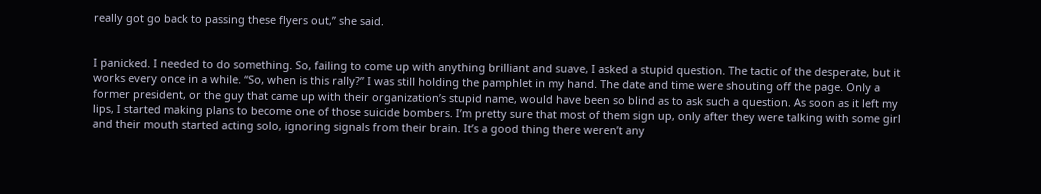really got go back to passing these flyers out,” she said.


I panicked. I needed to do something. So, failing to come up with anything brilliant and suave, I asked a stupid question. The tactic of the desperate, but it works every once in a while. “So, when is this rally?” I was still holding the pamphlet in my hand. The date and time were shouting off the page. Only a former president, or the guy that came up with their organization’s stupid name, would have been so blind as to ask such a question. As soon as it left my lips, I started making plans to become one of those suicide bombers. I’m pretty sure that most of them sign up, only after they were talking with some girl and their mouth started acting solo, ignoring signals from their brain. It’s a good thing there weren’t any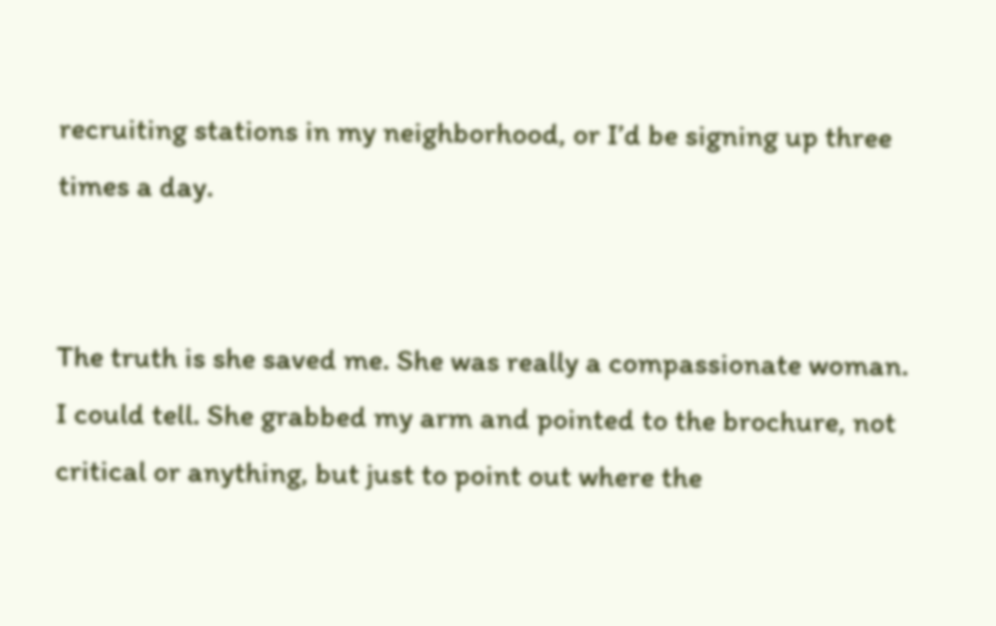recruiting stations in my neighborhood, or I’d be signing up three times a day.


The truth is she saved me. She was really a compassionate woman. I could tell. She grabbed my arm and pointed to the brochure, not critical or anything, but just to point out where the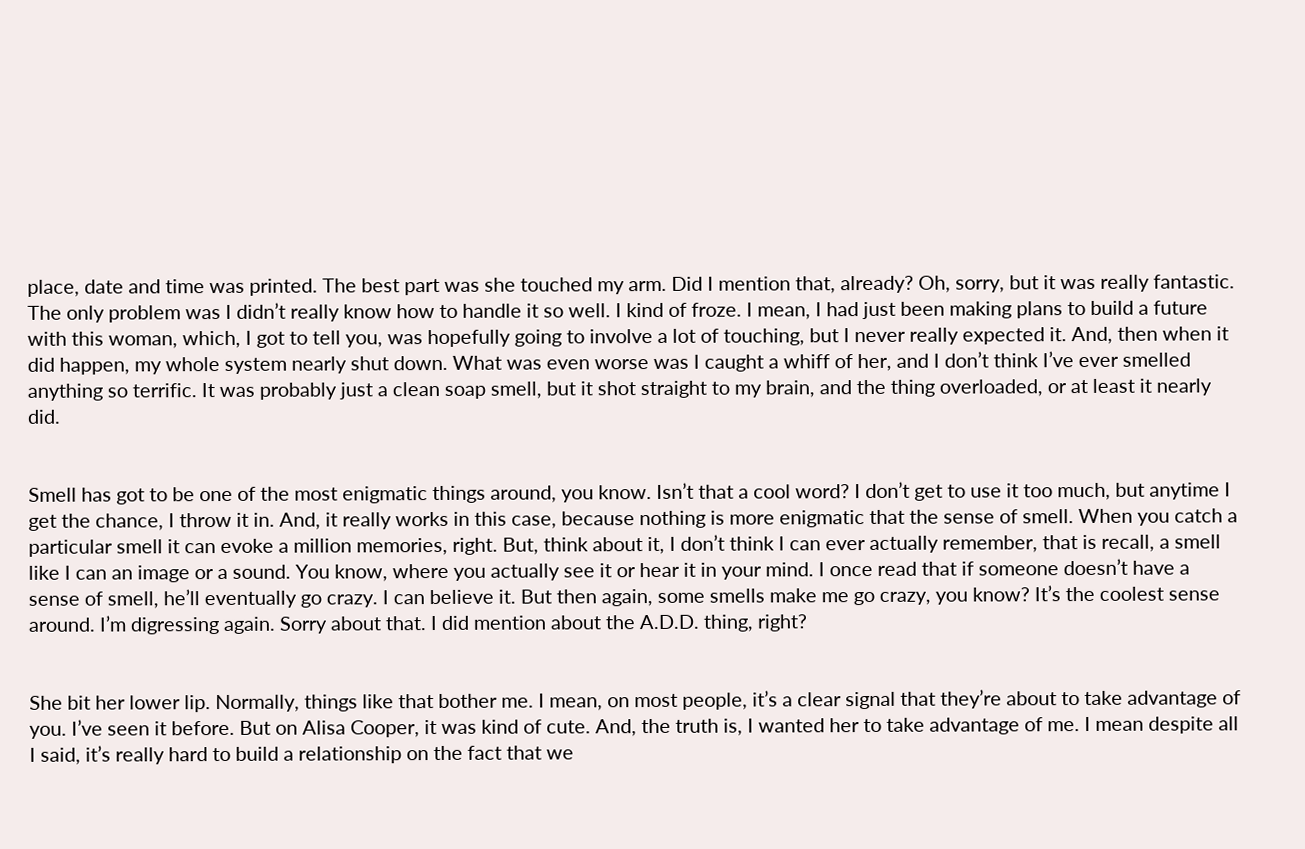place, date and time was printed. The best part was she touched my arm. Did I mention that, already? Oh, sorry, but it was really fantastic. The only problem was I didn’t really know how to handle it so well. I kind of froze. I mean, I had just been making plans to build a future with this woman, which, I got to tell you, was hopefully going to involve a lot of touching, but I never really expected it. And, then when it did happen, my whole system nearly shut down. What was even worse was I caught a whiff of her, and I don’t think I’ve ever smelled anything so terrific. It was probably just a clean soap smell, but it shot straight to my brain, and the thing overloaded, or at least it nearly did.


Smell has got to be one of the most enigmatic things around, you know. Isn’t that a cool word? I don’t get to use it too much, but anytime I get the chance, I throw it in. And, it really works in this case, because nothing is more enigmatic that the sense of smell. When you catch a particular smell it can evoke a million memories, right. But, think about it, I don’t think I can ever actually remember, that is recall, a smell like I can an image or a sound. You know, where you actually see it or hear it in your mind. I once read that if someone doesn’t have a sense of smell, he’ll eventually go crazy. I can believe it. But then again, some smells make me go crazy, you know? It’s the coolest sense around. I’m digressing again. Sorry about that. I did mention about the A.D.D. thing, right?


She bit her lower lip. Normally, things like that bother me. I mean, on most people, it’s a clear signal that they’re about to take advantage of you. I’ve seen it before. But on Alisa Cooper, it was kind of cute. And, the truth is, I wanted her to take advantage of me. I mean despite all I said, it’s really hard to build a relationship on the fact that we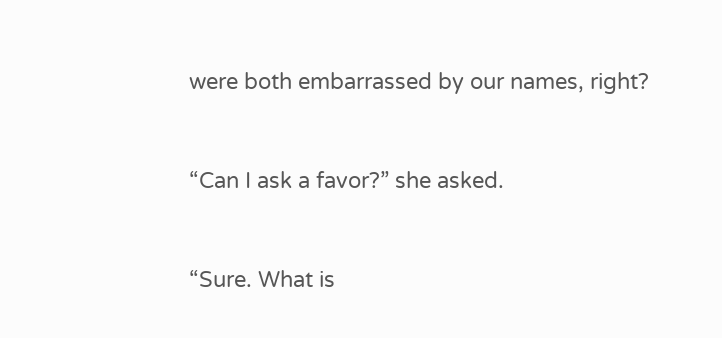were both embarrassed by our names, right?


“Can I ask a favor?” she asked.


“Sure. What is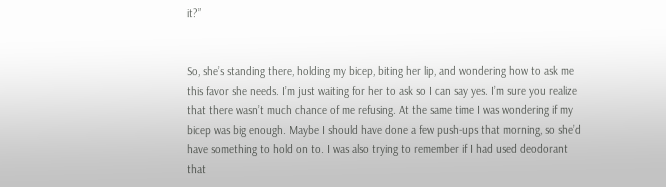it?”


So, she’s standing there, holding my bicep, biting her lip, and wondering how to ask me this favor she needs. I’m just waiting for her to ask so I can say yes. I’m sure you realize that there wasn’t much chance of me refusing. At the same time I was wondering if my bicep was big enough. Maybe I should have done a few push-ups that morning, so she’d have something to hold on to. I was also trying to remember if I had used deodorant that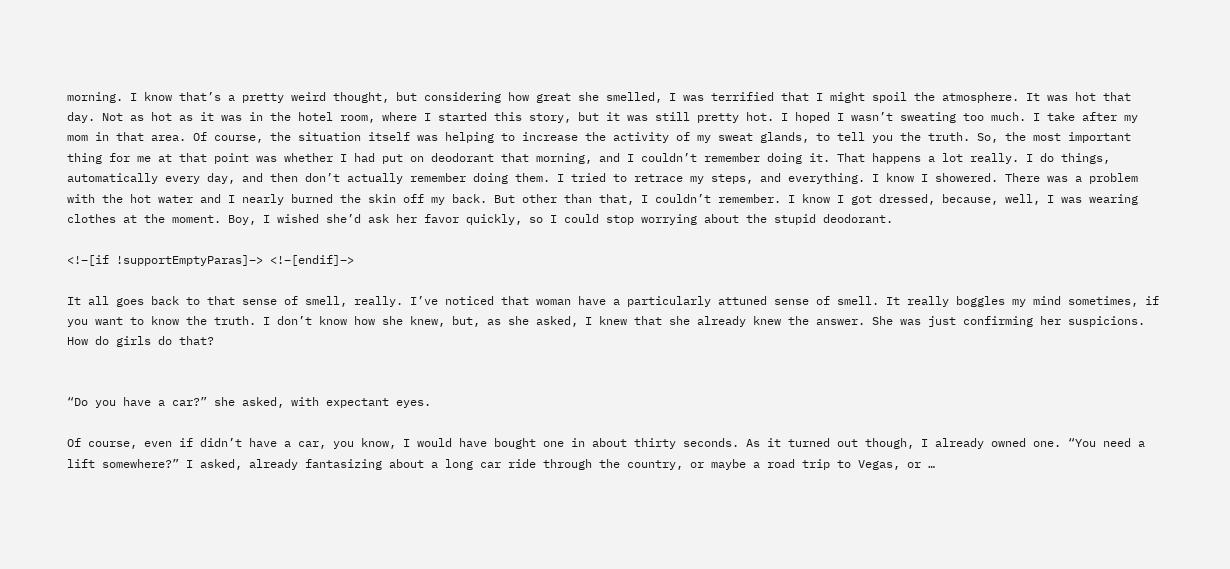morning. I know that’s a pretty weird thought, but considering how great she smelled, I was terrified that I might spoil the atmosphere. It was hot that day. Not as hot as it was in the hotel room, where I started this story, but it was still pretty hot. I hoped I wasn’t sweating too much. I take after my mom in that area. Of course, the situation itself was helping to increase the activity of my sweat glands, to tell you the truth. So, the most important thing for me at that point was whether I had put on deodorant that morning, and I couldn’t remember doing it. That happens a lot really. I do things, automatically every day, and then don’t actually remember doing them. I tried to retrace my steps, and everything. I know I showered. There was a problem with the hot water and I nearly burned the skin off my back. But other than that, I couldn’t remember. I know I got dressed, because, well, I was wearing clothes at the moment. Boy, I wished she’d ask her favor quickly, so I could stop worrying about the stupid deodorant.

<!–[if !supportEmptyParas]–> <!–[endif]–>

It all goes back to that sense of smell, really. I’ve noticed that woman have a particularly attuned sense of smell. It really boggles my mind sometimes, if you want to know the truth. I don’t know how she knew, but, as she asked, I knew that she already knew the answer. She was just confirming her suspicions. How do girls do that?


“Do you have a car?” she asked, with expectant eyes.

Of course, even if didn’t have a car, you know, I would have bought one in about thirty seconds. As it turned out though, I already owned one. “You need a lift somewhere?” I asked, already fantasizing about a long car ride through the country, or maybe a road trip to Vegas, or …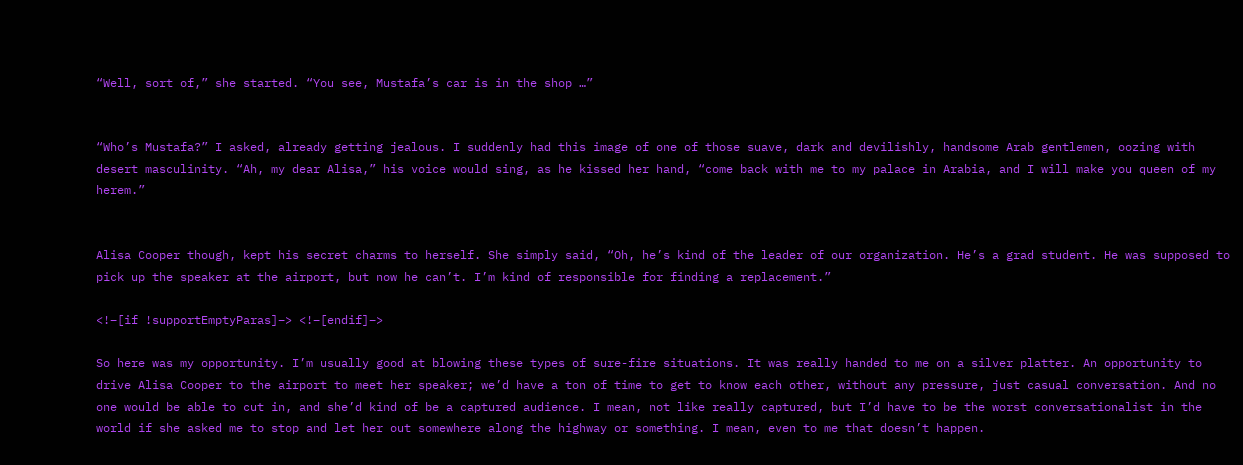“Well, sort of,” she started. “You see, Mustafa’s car is in the shop …”


“Who’s Mustafa?” I asked, already getting jealous. I suddenly had this image of one of those suave, dark and devilishly, handsome Arab gentlemen, oozing with desert masculinity. “Ah, my dear Alisa,” his voice would sing, as he kissed her hand, “come back with me to my palace in Arabia, and I will make you queen of my herem.”


Alisa Cooper though, kept his secret charms to herself. She simply said, “Oh, he’s kind of the leader of our organization. He’s a grad student. He was supposed to pick up the speaker at the airport, but now he can’t. I’m kind of responsible for finding a replacement.”

<!–[if !supportEmptyParas]–> <!–[endif]–>

So here was my opportunity. I’m usually good at blowing these types of sure-fire situations. It was really handed to me on a silver platter. An opportunity to drive Alisa Cooper to the airport to meet her speaker; we’d have a ton of time to get to know each other, without any pressure, just casual conversation. And no one would be able to cut in, and she’d kind of be a captured audience. I mean, not like really captured, but I’d have to be the worst conversationalist in the world if she asked me to stop and let her out somewhere along the highway or something. I mean, even to me that doesn’t happen.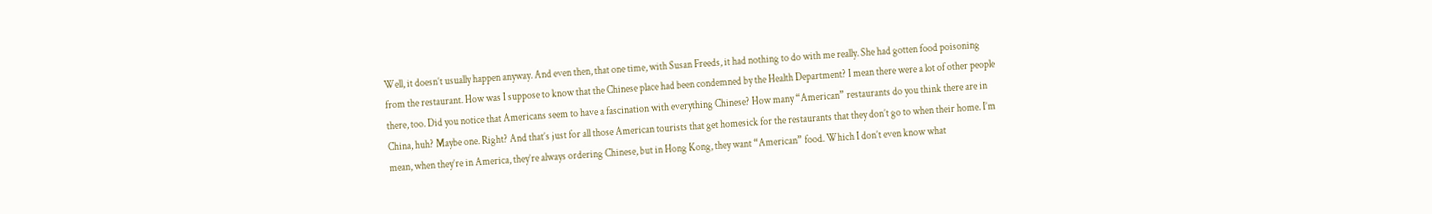Well, it doesn’t usually happen anyway. And even then, that one time, with Susan Freeds, it had nothing to do with me really. She had gotten food poisoning from the restaurant. How was I suppose to know that the Chinese place had been condemned by the Health Department? I mean there were a lot of other people there, too. Did you notice that Americans seem to have a fascination with everything Chinese? How many “American” restaurants do you think there are in China, huh? Maybe one. Right? And that’s just for all those American tourists that get homesick for the restaurants that they don’t go to when their home. I’m mean, when they’re in America, they’re always ordering Chinese, but in Hong Kong, they want “American” food. Which I don’t even know what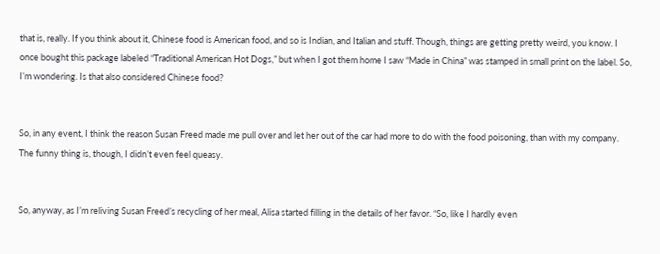that is, really. If you think about it, Chinese food is American food, and so is Indian, and Italian and stuff. Though, things are getting pretty weird, you know. I once bought this package labeled “Traditional American Hot Dogs,” but when I got them home I saw “Made in China” was stamped in small print on the label. So, I’m wondering. Is that also considered Chinese food?


So, in any event, I think the reason Susan Freed made me pull over and let her out of the car had more to do with the food poisoning, than with my company. The funny thing is, though, I didn’t even feel queasy.


So, anyway, as I’m reliving Susan Freed’s recycling of her meal, Alisa started filling in the details of her favor. “So, like I hardly even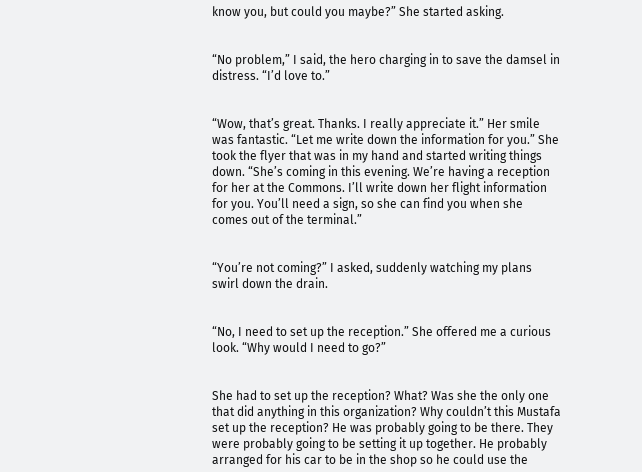know you, but could you maybe?” She started asking.


“No problem,” I said, the hero charging in to save the damsel in distress. “I’d love to.”


“Wow, that’s great. Thanks. I really appreciate it.” Her smile was fantastic. “Let me write down the information for you.” She took the flyer that was in my hand and started writing things down. “She’s coming in this evening. We’re having a reception for her at the Commons. I’ll write down her flight information for you. You’ll need a sign, so she can find you when she comes out of the terminal.”


“You’re not coming?” I asked, suddenly watching my plans swirl down the drain.


“No, I need to set up the reception.” She offered me a curious look. “Why would I need to go?”


She had to set up the reception? What? Was she the only one that did anything in this organization? Why couldn’t this Mustafa set up the reception? He was probably going to be there. They were probably going to be setting it up together. He probably arranged for his car to be in the shop so he could use the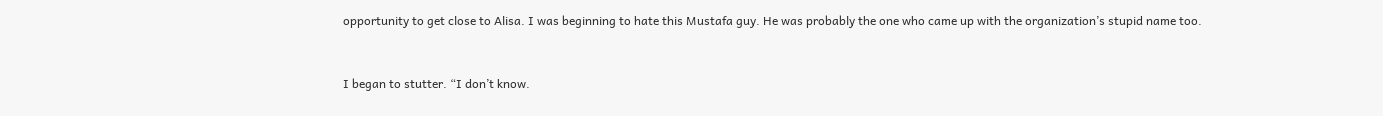opportunity to get close to Alisa. I was beginning to hate this Mustafa guy. He was probably the one who came up with the organization’s stupid name too.


I began to stutter. “I don’t know.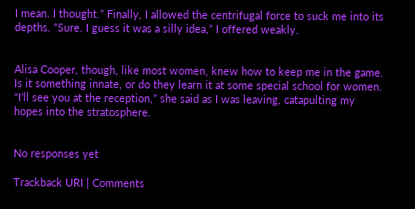I mean. I thought.” Finally, I allowed the centrifugal force to suck me into its depths. “Sure. I guess it was a silly idea,” I offered weakly.


Alisa Cooper, though, like most women, knew how to keep me in the game. Is it something innate, or do they learn it at some special school for women. “I’ll see you at the reception,” she said as I was leaving, catapulting my hopes into the stratosphere.


No responses yet

Trackback URI | Comments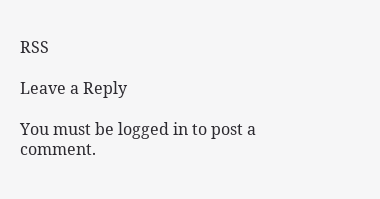RSS

Leave a Reply

You must be logged in to post a comment.